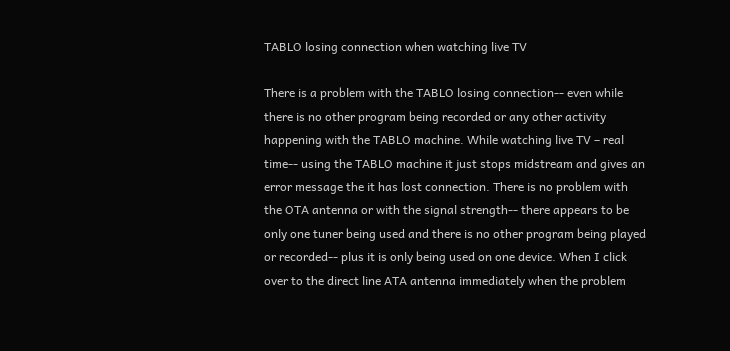TABLO losing connection when watching live TV

There is a problem with the TABLO losing connection-- even while there is no other program being recorded or any other activity happening with the TABLO machine. While watching live TV – real time-- using the TABLO machine it just stops midstream and gives an error message the it has lost connection. There is no problem with the OTA antenna or with the signal strength-- there appears to be only one tuner being used and there is no other program being played or recorded-- plus it is only being used on one device. When I click over to the direct line ATA antenna immediately when the problem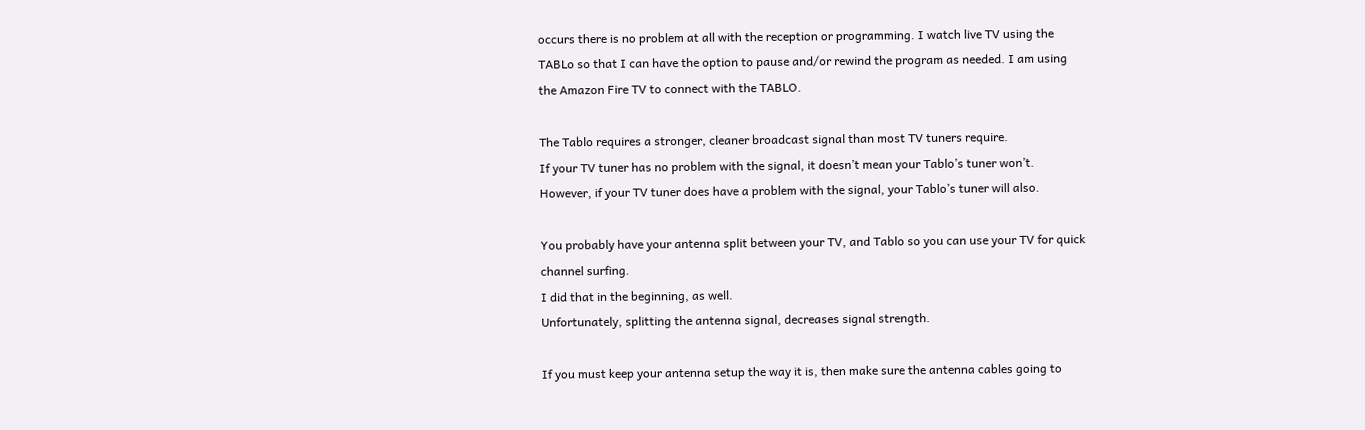occurs there is no problem at all with the reception or programming. I watch live TV using the TABLo so that I can have the option to pause and/or rewind the program as needed. I am using the Amazon Fire TV to connect with the TABLO.

The Tablo requires a stronger, cleaner broadcast signal than most TV tuners require.
If your TV tuner has no problem with the signal, it doesn’t mean your Tablo’s tuner won’t.
However, if your TV tuner does have a problem with the signal, your Tablo’s tuner will also.

You probably have your antenna split between your TV, and Tablo so you can use your TV for quick channel surfing.
I did that in the beginning, as well.
Unfortunately, splitting the antenna signal, decreases signal strength.

If you must keep your antenna setup the way it is, then make sure the antenna cables going to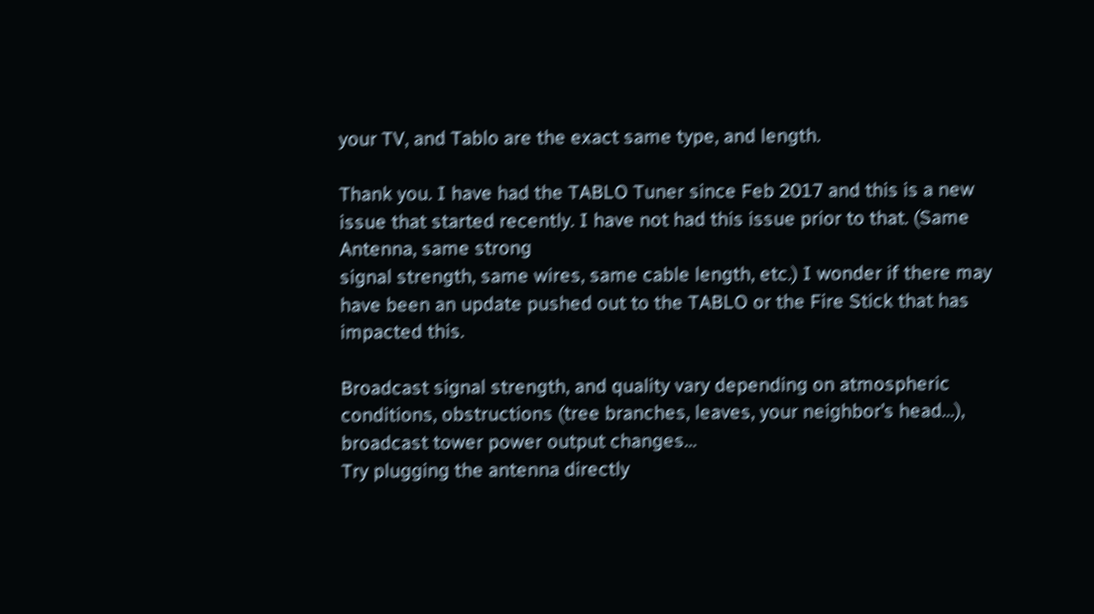your TV, and Tablo are the exact same type, and length.

Thank you. I have had the TABLO Tuner since Feb 2017 and this is a new issue that started recently. I have not had this issue prior to that. (Same Antenna, same strong
signal strength, same wires, same cable length, etc.) I wonder if there may have been an update pushed out to the TABLO or the Fire Stick that has impacted this.

Broadcast signal strength, and quality vary depending on atmospheric conditions, obstructions (tree branches, leaves, your neighbor’s head…), broadcast tower power output changes…
Try plugging the antenna directly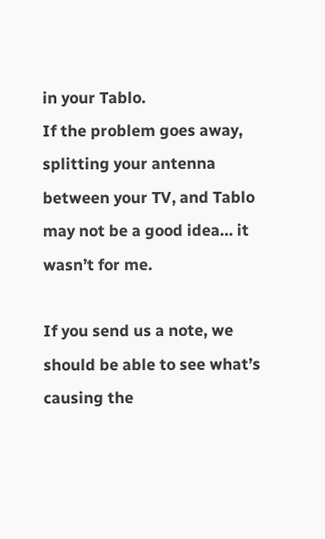in your Tablo.
If the problem goes away, splitting your antenna between your TV, and Tablo may not be a good idea… it wasn’t for me.

If you send us a note, we should be able to see what’s causing the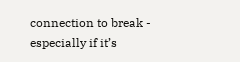connection to break - especially if it’s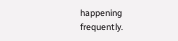happening frequently.